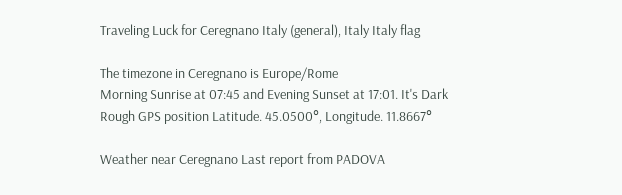Traveling Luck for Ceregnano Italy (general), Italy Italy flag

The timezone in Ceregnano is Europe/Rome
Morning Sunrise at 07:45 and Evening Sunset at 17:01. It's Dark
Rough GPS position Latitude. 45.0500°, Longitude. 11.8667°

Weather near Ceregnano Last report from PADOVA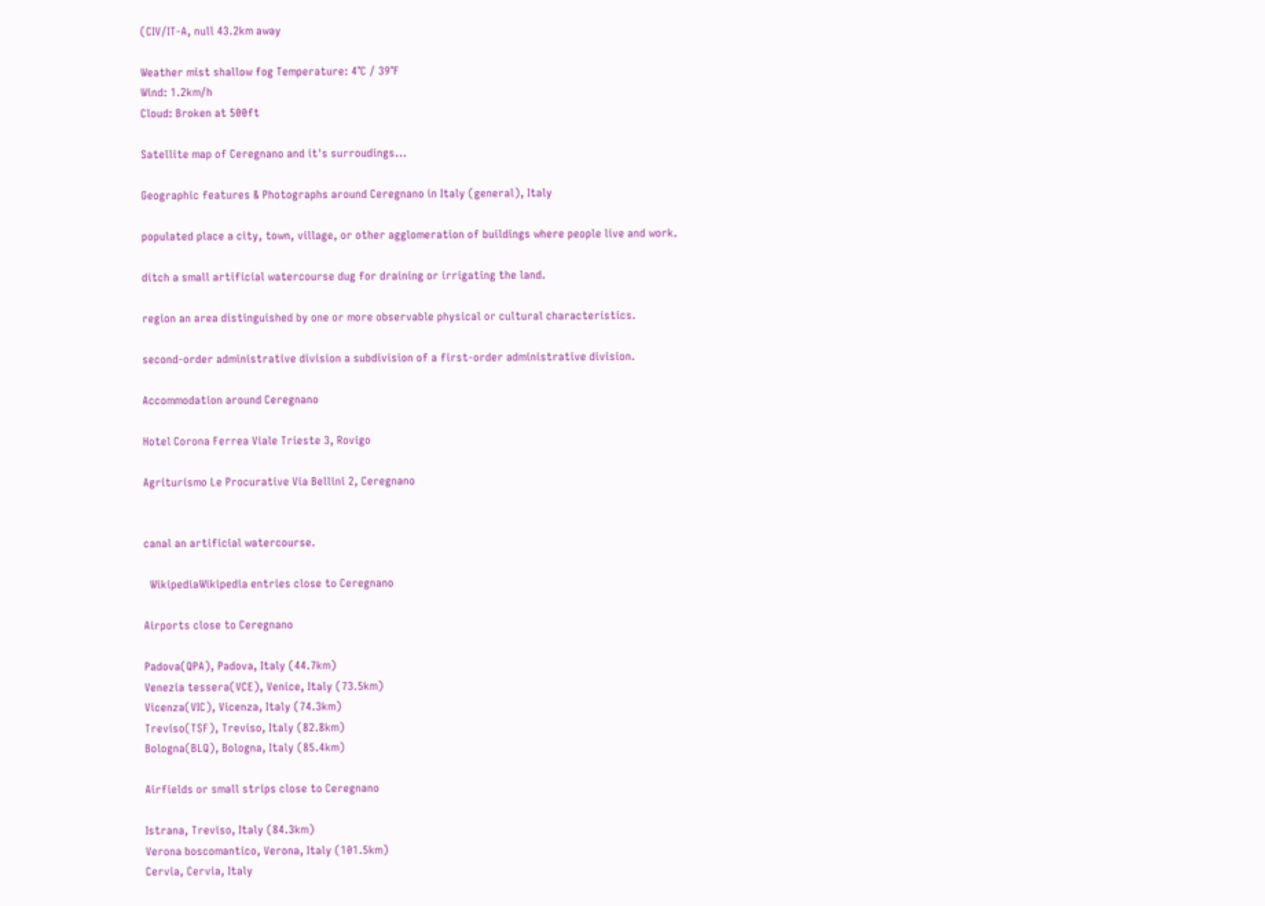(CIV/IT-A, null 43.2km away

Weather mist shallow fog Temperature: 4°C / 39°F
Wind: 1.2km/h
Cloud: Broken at 500ft

Satellite map of Ceregnano and it's surroudings...

Geographic features & Photographs around Ceregnano in Italy (general), Italy

populated place a city, town, village, or other agglomeration of buildings where people live and work.

ditch a small artificial watercourse dug for draining or irrigating the land.

region an area distinguished by one or more observable physical or cultural characteristics.

second-order administrative division a subdivision of a first-order administrative division.

Accommodation around Ceregnano

Hotel Corona Ferrea Viale Trieste 3, Rovigo

Agriturismo Le Procurative Via Bellini 2, Ceregnano


canal an artificial watercourse.

  WikipediaWikipedia entries close to Ceregnano

Airports close to Ceregnano

Padova(QPA), Padova, Italy (44.7km)
Venezia tessera(VCE), Venice, Italy (73.5km)
Vicenza(VIC), Vicenza, Italy (74.3km)
Treviso(TSF), Treviso, Italy (82.8km)
Bologna(BLQ), Bologna, Italy (85.4km)

Airfields or small strips close to Ceregnano

Istrana, Treviso, Italy (84.3km)
Verona boscomantico, Verona, Italy (101.5km)
Cervia, Cervia, Italy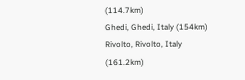(114.7km)
Ghedi, Ghedi, Italy (154km)
Rivolto, Rivolto, Italy (161.2km)